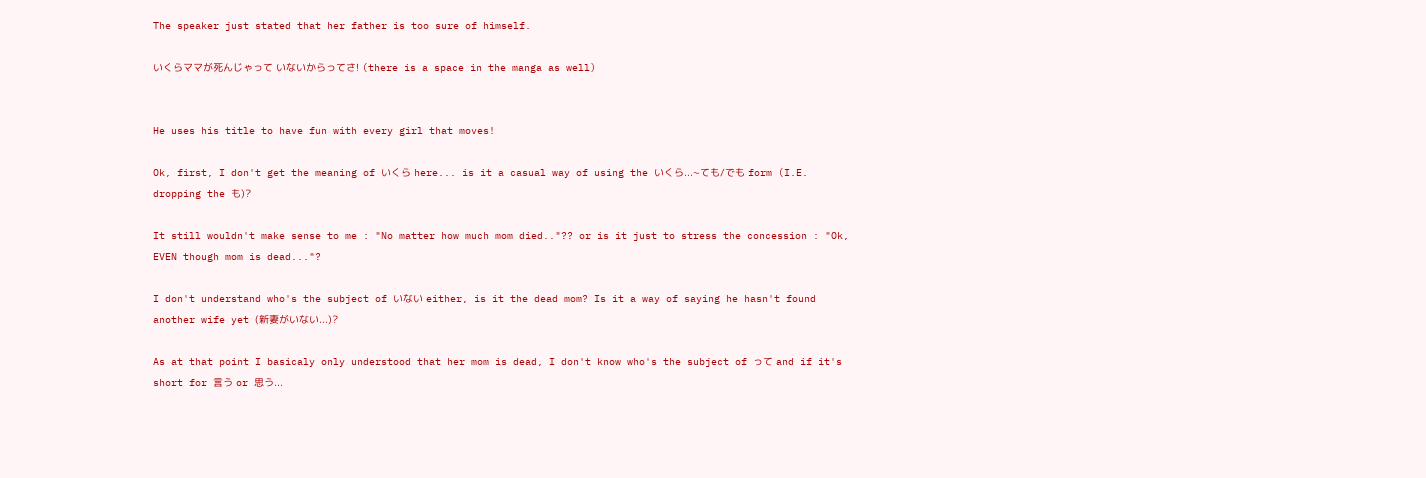The speaker just stated that her father is too sure of himself.

いくらママが死んじゃって いないからってさ! (there is a space in the manga as well)


He uses his title to have fun with every girl that moves!

Ok, first, I don't get the meaning of いくら here... is it a casual way of using the いくら...~ても/でも form (I.E. dropping the も)?

It still wouldn't make sense to me : "No matter how much mom died.."?? or is it just to stress the concession : "Ok, EVEN though mom is dead..."?

I don't understand who's the subject of いない either, is it the dead mom? Is it a way of saying he hasn't found another wife yet (新妻がいない...)?

As at that point I basicaly only understood that her mom is dead, I don't know who's the subject of って and if it's short for 言う or 思う...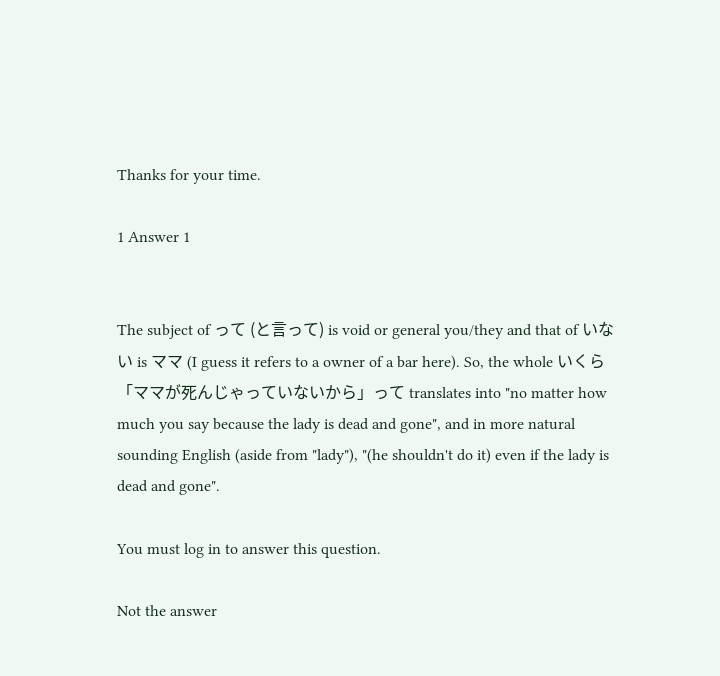Thanks for your time.

1 Answer 1


The subject of って (と言って) is void or general you/they and that of いない is ママ (I guess it refers to a owner of a bar here). So, the whole いくら「ママが死んじゃっていないから」って translates into "no matter how much you say because the lady is dead and gone", and in more natural sounding English (aside from "lady"), "(he shouldn't do it) even if the lady is dead and gone".

You must log in to answer this question.

Not the answer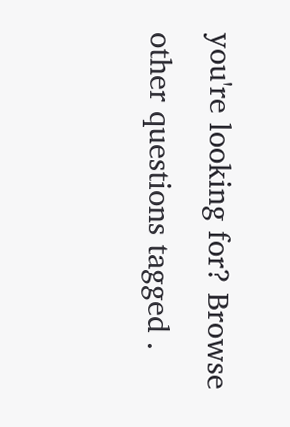you're looking for? Browse other questions tagged .